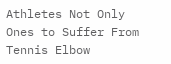Athletes Not Only Ones to Suffer From Tennis Elbow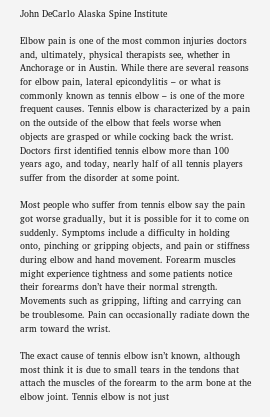John DeCarlo Alaska Spine Institute

Elbow pain is one of the most common injuries doctors and, ultimately, physical therapists see, whether in Anchorage or in Austin. While there are several reasons for elbow pain, lateral epicondylitis – or what is commonly known as tennis elbow – is one of the more frequent causes. Tennis elbow is characterized by a pain on the outside of the elbow that feels worse when objects are grasped or while cocking back the wrist. Doctors first identified tennis elbow more than 100 years ago, and today, nearly half of all tennis players suffer from the disorder at some point.

Most people who suffer from tennis elbow say the pain got worse gradually, but it is possible for it to come on suddenly. Symptoms include a difficulty in holding onto, pinching or gripping objects, and pain or stiffness during elbow and hand movement. Forearm muscles might experience tightness and some patients notice their forearms don’t have their normal strength. Movements such as gripping, lifting and carrying can be troublesome. Pain can occasionally radiate down the arm toward the wrist.

The exact cause of tennis elbow isn’t known, although most think it is due to small tears in the tendons that attach the muscles of the forearm to the arm bone at the elbow joint. Tennis elbow is not just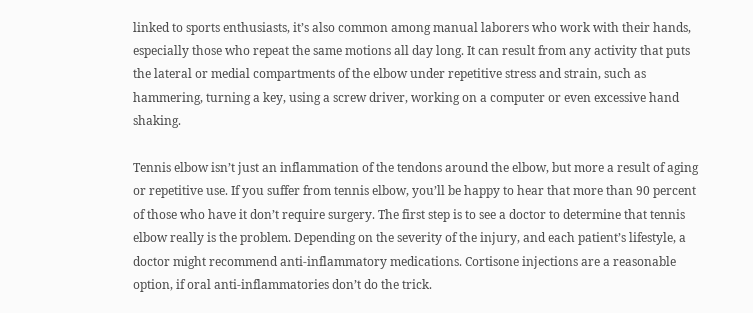linked to sports enthusiasts, it’s also common among manual laborers who work with their hands, especially those who repeat the same motions all day long. It can result from any activity that puts the lateral or medial compartments of the elbow under repetitive stress and strain, such as hammering, turning a key, using a screw driver, working on a computer or even excessive hand shaking.

Tennis elbow isn’t just an inflammation of the tendons around the elbow, but more a result of aging or repetitive use. If you suffer from tennis elbow, you’ll be happy to hear that more than 90 percent of those who have it don’t require surgery. The first step is to see a doctor to determine that tennis elbow really is the problem. Depending on the severity of the injury, and each patient’s lifestyle, a doctor might recommend anti-inflammatory medications. Cortisone injections are a reasonable option, if oral anti-inflammatories don’t do the trick.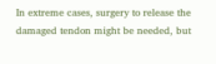In extreme cases, surgery to release the damaged tendon might be needed, but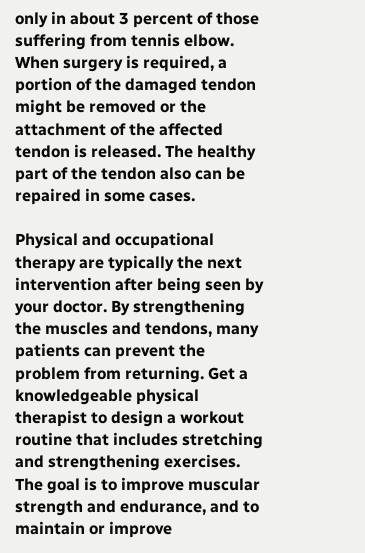only in about 3 percent of those suffering from tennis elbow. When surgery is required, a portion of the damaged tendon might be removed or the attachment of the affected tendon is released. The healthy part of the tendon also can be repaired in some cases.

Physical and occupational therapy are typically the next intervention after being seen by your doctor. By strengthening the muscles and tendons, many patients can prevent the problem from returning. Get a knowledgeable physical therapist to design a workout routine that includes stretching and strengthening exercises. The goal is to improve muscular strength and endurance, and to maintain or improve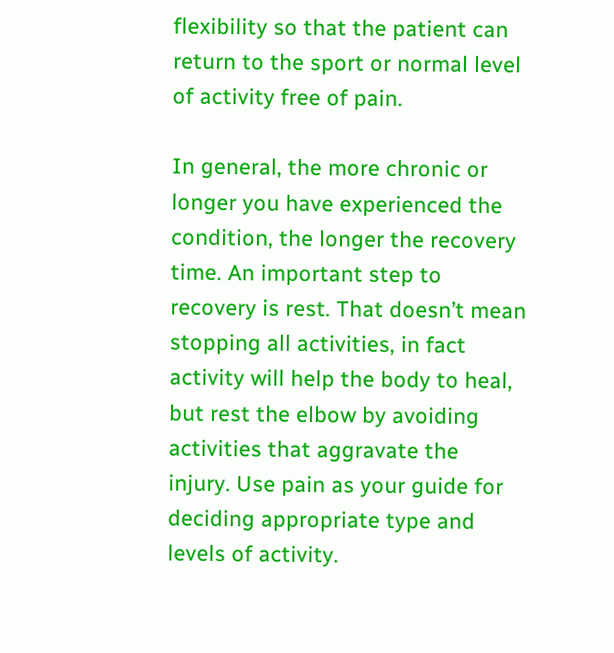flexibility so that the patient can return to the sport or normal level of activity free of pain.

In general, the more chronic or longer you have experienced the condition, the longer the recovery time. An important step to recovery is rest. That doesn’t mean stopping all activities, in fact activity will help the body to heal, but rest the elbow by avoiding activities that aggravate the injury. Use pain as your guide for deciding appropriate type and levels of activity.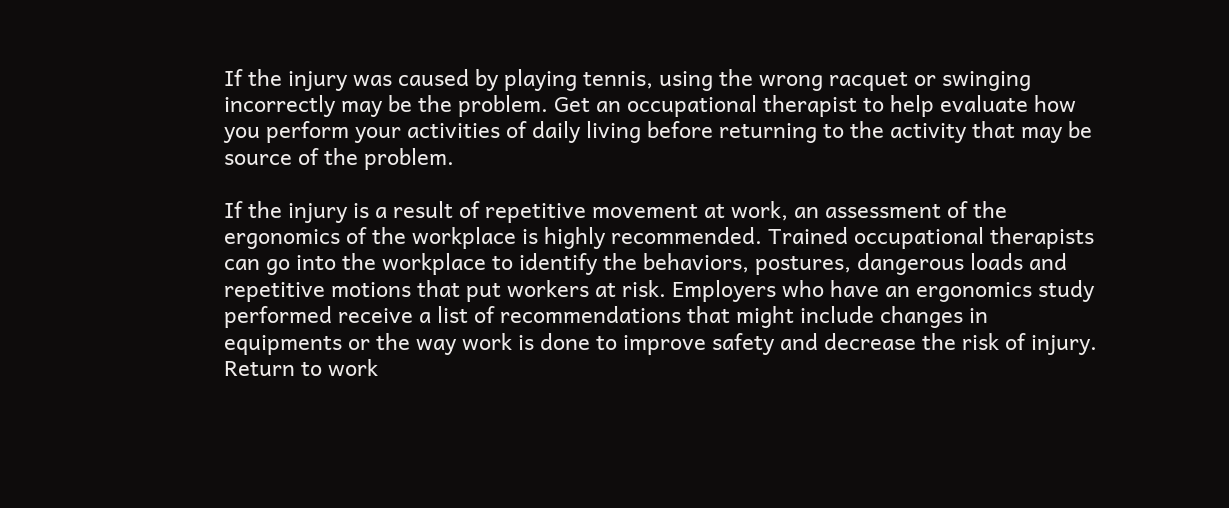If the injury was caused by playing tennis, using the wrong racquet or swinging incorrectly may be the problem. Get an occupational therapist to help evaluate how you perform your activities of daily living before returning to the activity that may be source of the problem.

If the injury is a result of repetitive movement at work, an assessment of the ergonomics of the workplace is highly recommended. Trained occupational therapists can go into the workplace to identify the behaviors, postures, dangerous loads and repetitive motions that put workers at risk. Employers who have an ergonomics study performed receive a list of recommendations that might include changes in equipments or the way work is done to improve safety and decrease the risk of injury. Return to work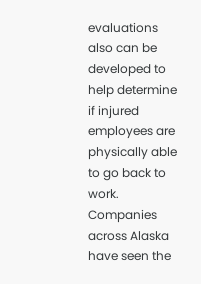evaluations also can be developed to help determine if injured employees are physically able to go back to work. Companies across Alaska have seen the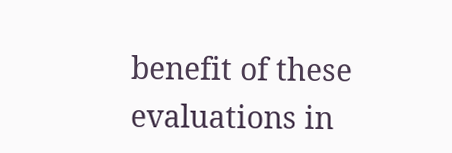benefit of these evaluations in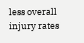less overall injury rates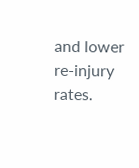and lower re-injury rates.